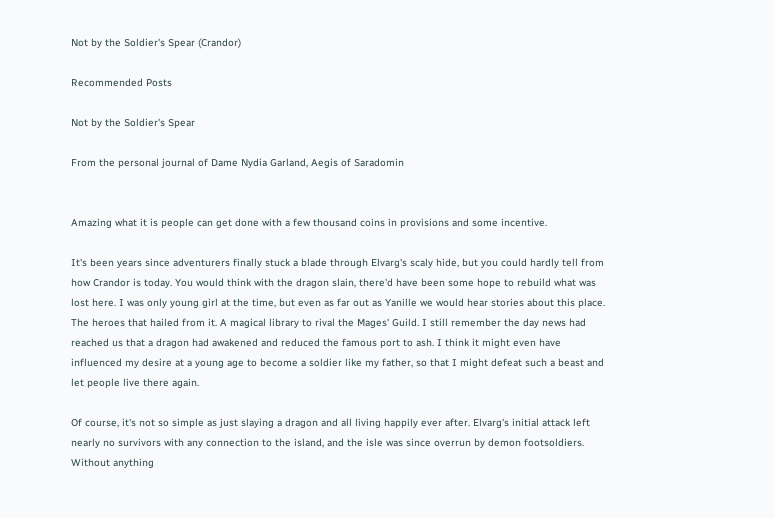Not by the Soldier's Spear (Crandor)

Recommended Posts

Not by the Soldier's Spear

From the personal journal of Dame Nydia Garland, Aegis of Saradomin


Amazing what it is people can get done with a few thousand coins in provisions and some incentive.

It's been years since adventurers finally stuck a blade through Elvarg's scaly hide, but you could hardly tell from how Crandor is today. You would think with the dragon slain, there'd have been some hope to rebuild what was lost here. I was only young girl at the time, but even as far out as Yanille we would hear stories about this place. The heroes that hailed from it. A magical library to rival the Mages' Guild. I still remember the day news had reached us that a dragon had awakened and reduced the famous port to ash. I think it might even have influenced my desire at a young age to become a soldier like my father, so that I might defeat such a beast and let people live there again.

Of course, it's not so simple as just slaying a dragon and all living happily ever after. Elvarg's initial attack left nearly no survivors with any connection to the island, and the isle was since overrun by demon footsoldiers. Without anything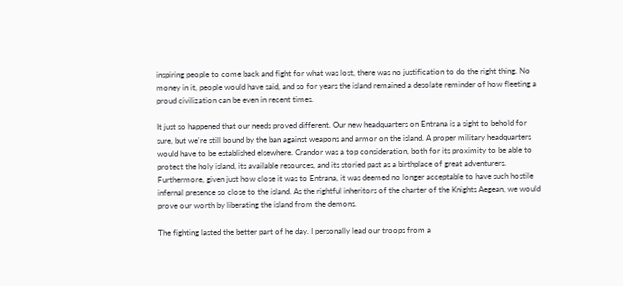inspiring people to come back and fight for what was lost, there was no justification to do the right thing. No money in it, people would have said, and so for years the island remained a desolate reminder of how fleeting a proud civilization can be even in recent times.

It just so happened that our needs proved different. Our new headquarters on Entrana is a sight to behold for sure, but we're still bound by the ban against weapons and armor on the island. A proper military headquarters would have to be established elsewhere. Crandor was a top consideration, both for its proximity to be able to protect the holy island, its available resources, and its storied past as a birthplace of great adventurers. Furthermore, given just how close it was to Entrana, it was deemed no longer acceptable to have such hostile infernal presence so close to the island. As the rightful inheritors of the charter of the Knights Aegean, we would prove our worth by liberating the island from the demons.

The fighting lasted the better part of he day. I personally lead our troops from a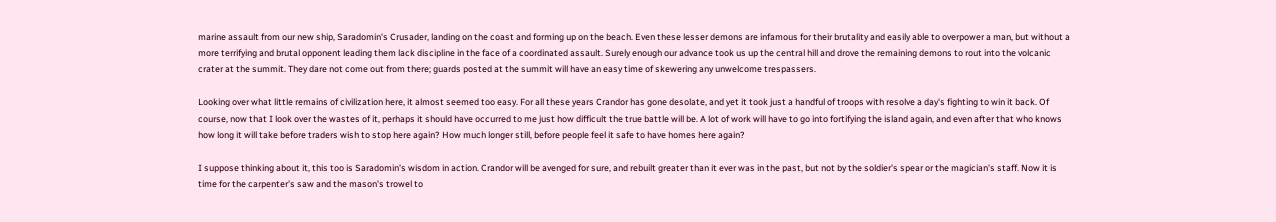marine assault from our new ship, Saradomin's Crusader, landing on the coast and forming up on the beach. Even these lesser demons are infamous for their brutality and easily able to overpower a man, but without a more terrifying and brutal opponent leading them lack discipline in the face of a coordinated assault. Surely enough our advance took us up the central hill and drove the remaining demons to rout into the volcanic crater at the summit. They dare not come out from there; guards posted at the summit will have an easy time of skewering any unwelcome trespassers.

Looking over what little remains of civilization here, it almost seemed too easy. For all these years Crandor has gone desolate, and yet it took just a handful of troops with resolve a day's fighting to win it back. Of course, now that I look over the wastes of it, perhaps it should have occurred to me just how difficult the true battle will be. A lot of work will have to go into fortifying the island again, and even after that who knows how long it will take before traders wish to stop here again? How much longer still, before people feel it safe to have homes here again?

I suppose thinking about it, this too is Saradomin's wisdom in action. Crandor will be avenged for sure, and rebuilt greater than it ever was in the past, but not by the soldier's spear or the magician's staff. Now it is time for the carpenter's saw and the mason's trowel to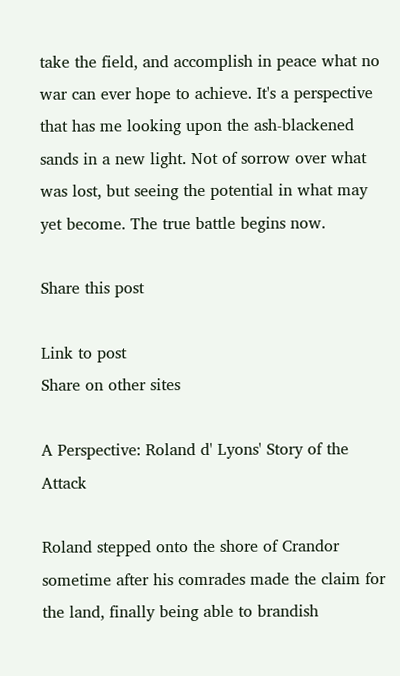take the field, and accomplish in peace what no war can ever hope to achieve. It's a perspective that has me looking upon the ash-blackened sands in a new light. Not of sorrow over what was lost, but seeing the potential in what may yet become. The true battle begins now.

Share this post

Link to post
Share on other sites

A Perspective: Roland d' Lyons' Story of the Attack

Roland stepped onto the shore of Crandor sometime after his comrades made the claim for the land, finally being able to brandish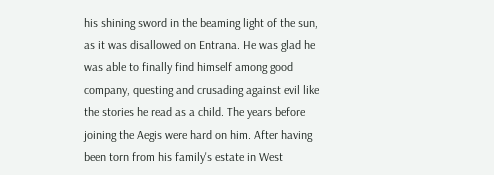his shining sword in the beaming light of the sun, as it was disallowed on Entrana. He was glad he was able to finally find himself among good company, questing and crusading against evil like the stories he read as a child. The years before joining the Aegis were hard on him. After having been torn from his family's estate in West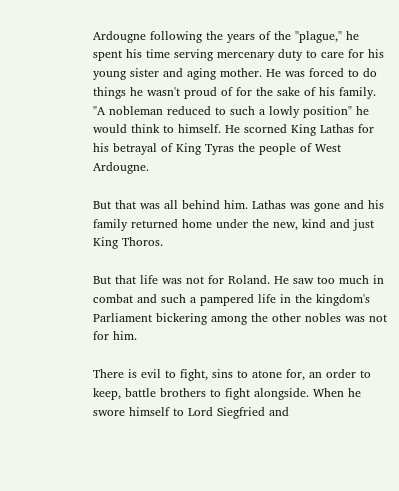Ardougne following the years of the "plague," he spent his time serving mercenary duty to care for his young sister and aging mother. He was forced to do things he wasn't proud of for the sake of his family. "A nobleman reduced to such a lowly position" he would think to himself. He scorned King Lathas for his betrayal of King Tyras the people of West Ardougne.

But that was all behind him. Lathas was gone and his family returned home under the new, kind and just King Thoros.

But that life was not for Roland. He saw too much in combat and such a pampered life in the kingdom's Parliament bickering among the other nobles was not for him.

There is evil to fight, sins to atone for, an order to keep, battle brothers to fight alongside. When he swore himself to Lord Siegfried and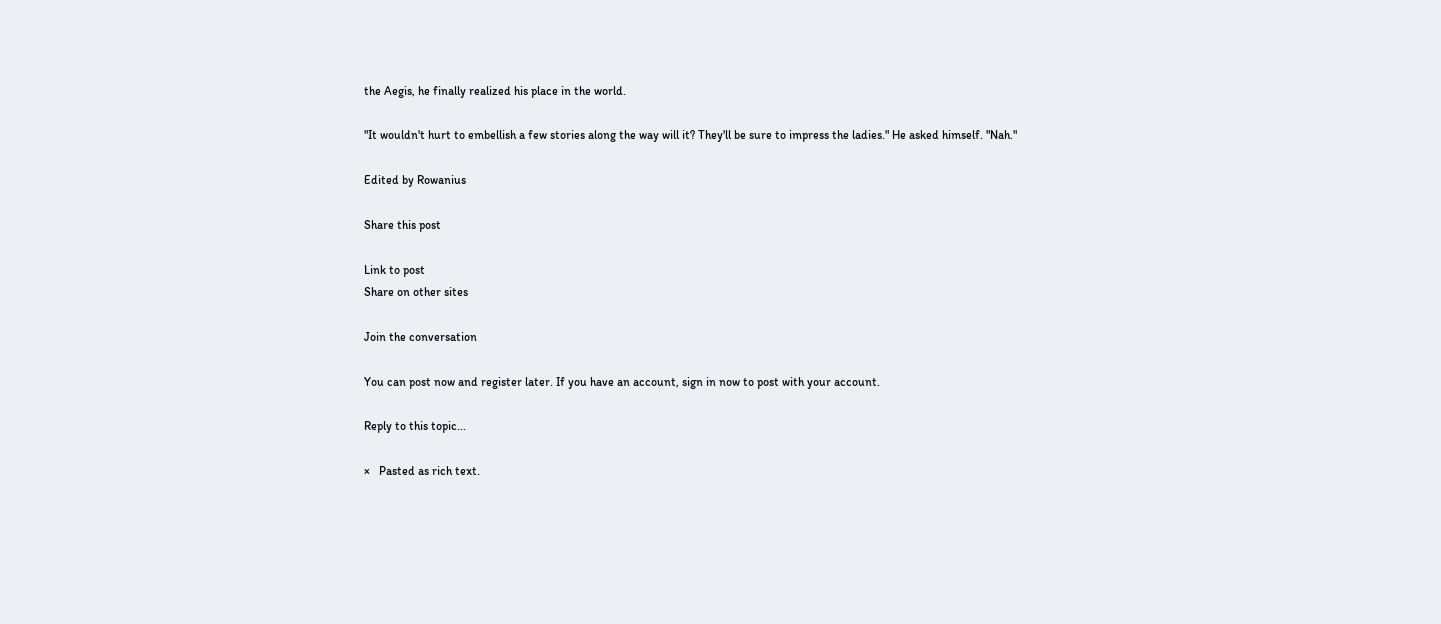the Aegis, he finally realized his place in the world.

"It wouldn't hurt to embellish a few stories along the way will it? They'll be sure to impress the ladies." He asked himself. "Nah."

Edited by Rowanius

Share this post

Link to post
Share on other sites

Join the conversation

You can post now and register later. If you have an account, sign in now to post with your account.

Reply to this topic...

×   Pasted as rich text.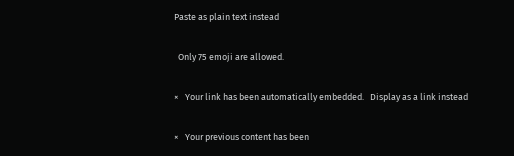Paste as plain text instead

  Only 75 emoji are allowed.

×   Your link has been automatically embedded.   Display as a link instead

×   Your previous content has been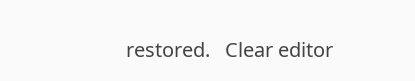restored.   Clear editor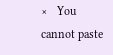×   You cannot paste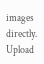images directly. Upload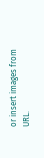or insert images from URL.